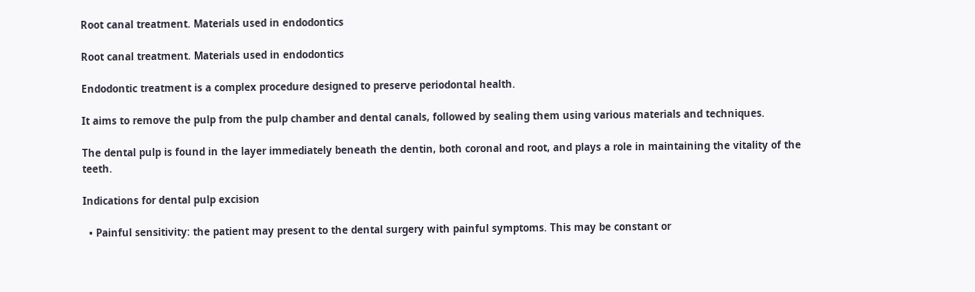Root canal treatment. Materials used in endodontics

Root canal treatment. Materials used in endodontics

Endodontic treatment is a complex procedure designed to preserve periodontal health.

It aims to remove the pulp from the pulp chamber and dental canals, followed by sealing them using various materials and techniques.

The dental pulp is found in the layer immediately beneath the dentin, both coronal and root, and plays a role in maintaining the vitality of the teeth.

Indications for dental pulp excision

  • Painful sensitivity: the patient may present to the dental surgery with painful symptoms. This may be constant or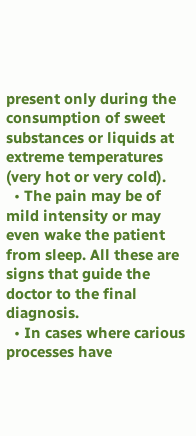present only during the consumption of sweet substances or liquids at extreme temperatures (very hot or very cold).
  • The pain may be of mild intensity or may even wake the patient from sleep. All these are signs that guide the doctor to the final diagnosis.
  • In cases where carious processes have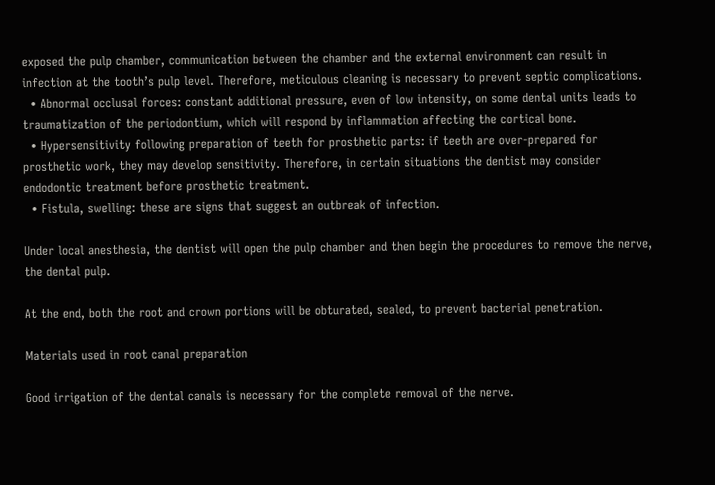exposed the pulp chamber, communication between the chamber and the external environment can result in infection at the tooth’s pulp level. Therefore, meticulous cleaning is necessary to prevent septic complications.
  • Abnormal occlusal forces: constant additional pressure, even of low intensity, on some dental units leads to traumatization of the periodontium, which will respond by inflammation affecting the cortical bone.
  • Hypersensitivity following preparation of teeth for prosthetic parts: if teeth are over-prepared for prosthetic work, they may develop sensitivity. Therefore, in certain situations the dentist may consider endodontic treatment before prosthetic treatment.
  • Fistula, swelling: these are signs that suggest an outbreak of infection.

Under local anesthesia, the dentist will open the pulp chamber and then begin the procedures to remove the nerve, the dental pulp.

At the end, both the root and crown portions will be obturated, sealed, to prevent bacterial penetration.

Materials used in root canal preparation

Good irrigation of the dental canals is necessary for the complete removal of the nerve.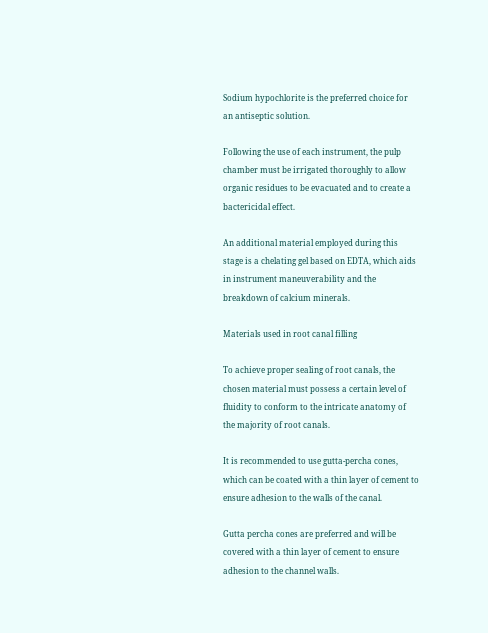Sodium hypochlorite is the preferred choice for an antiseptic solution.

Following the use of each instrument, the pulp chamber must be irrigated thoroughly to allow organic residues to be evacuated and to create a bactericidal effect.

An additional material employed during this stage is a chelating gel based on EDTA, which aids in instrument maneuverability and the breakdown of calcium minerals.

Materials used in root canal filling

To achieve proper sealing of root canals, the chosen material must possess a certain level of fluidity to conform to the intricate anatomy of the majority of root canals.

It is recommended to use gutta-percha cones, which can be coated with a thin layer of cement to ensure adhesion to the walls of the canal.

Gutta percha cones are preferred and will be covered with a thin layer of cement to ensure adhesion to the channel walls.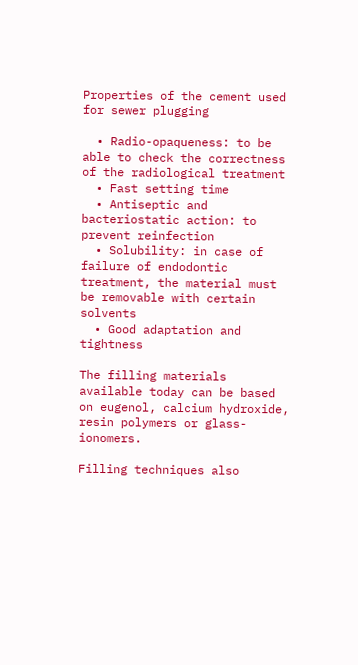Properties of the cement used for sewer plugging

  • Radio-opaqueness: to be able to check the correctness of the radiological treatment
  • Fast setting time
  • Antiseptic and bacteriostatic action: to prevent reinfection
  • Solubility: in case of failure of endodontic treatment, the material must be removable with certain solvents
  • Good adaptation and tightness

The filling materials available today can be based on eugenol, calcium hydroxide, resin polymers or glass-ionomers.

Filling techniques also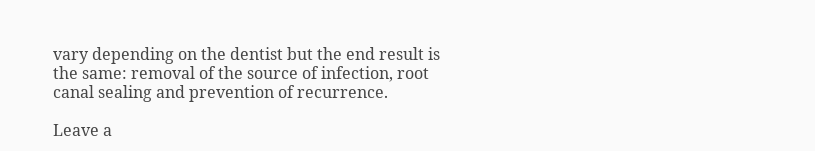vary depending on the dentist but the end result is the same: removal of the source of infection, root canal sealing and prevention of recurrence.

Leave a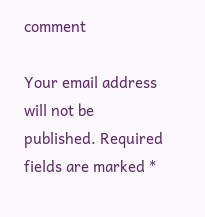comment

Your email address will not be published. Required fields are marked *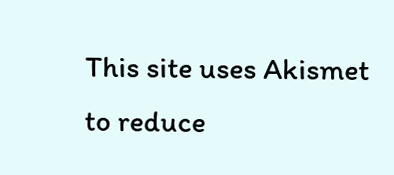This site uses Akismet to reduce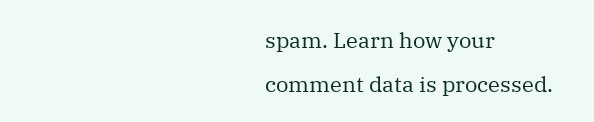spam. Learn how your comment data is processed.